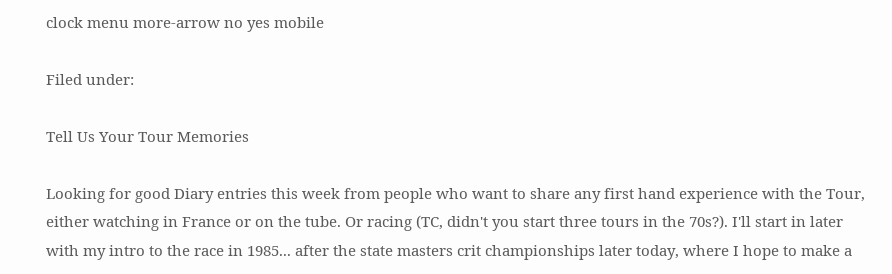clock menu more-arrow no yes mobile

Filed under:

Tell Us Your Tour Memories

Looking for good Diary entries this week from people who want to share any first hand experience with the Tour, either watching in France or on the tube. Or racing (TC, didn't you start three tours in the 70s?). I'll start in later with my intro to the race in 1985... after the state masters crit championships later today, where I hope to make a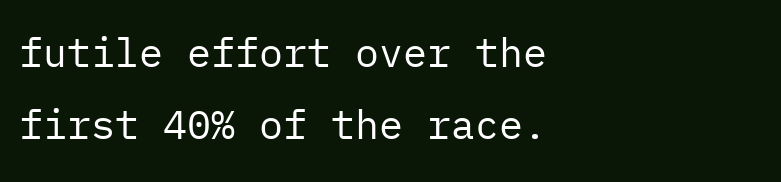futile effort over the first 40% of the race.